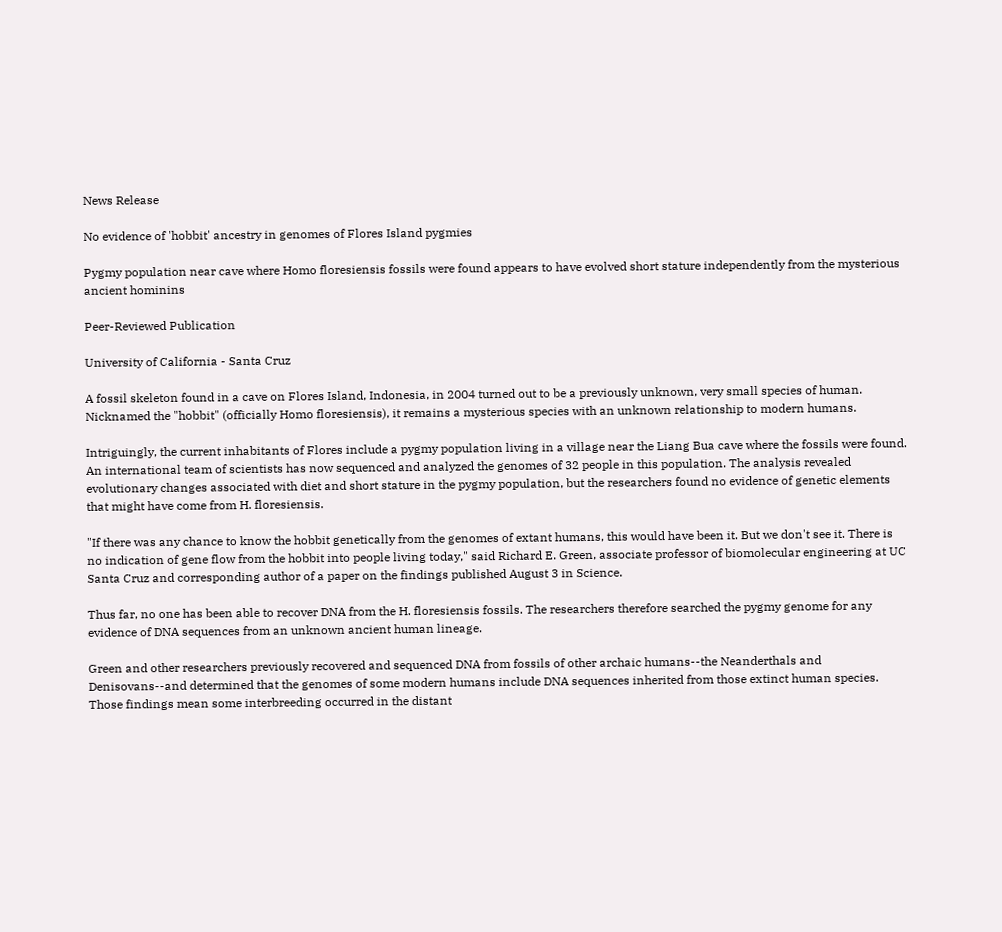News Release

No evidence of 'hobbit' ancestry in genomes of Flores Island pygmies

Pygmy population near cave where Homo floresiensis fossils were found appears to have evolved short stature independently from the mysterious ancient hominins

Peer-Reviewed Publication

University of California - Santa Cruz

A fossil skeleton found in a cave on Flores Island, Indonesia, in 2004 turned out to be a previously unknown, very small species of human. Nicknamed the "hobbit" (officially Homo floresiensis), it remains a mysterious species with an unknown relationship to modern humans.

Intriguingly, the current inhabitants of Flores include a pygmy population living in a village near the Liang Bua cave where the fossils were found. An international team of scientists has now sequenced and analyzed the genomes of 32 people in this population. The analysis revealed evolutionary changes associated with diet and short stature in the pygmy population, but the researchers found no evidence of genetic elements that might have come from H. floresiensis.

"If there was any chance to know the hobbit genetically from the genomes of extant humans, this would have been it. But we don't see it. There is no indication of gene flow from the hobbit into people living today," said Richard E. Green, associate professor of biomolecular engineering at UC Santa Cruz and corresponding author of a paper on the findings published August 3 in Science.

Thus far, no one has been able to recover DNA from the H. floresiensis fossils. The researchers therefore searched the pygmy genome for any evidence of DNA sequences from an unknown ancient human lineage.

Green and other researchers previously recovered and sequenced DNA from fossils of other archaic humans--the Neanderthals and Denisovans--and determined that the genomes of some modern humans include DNA sequences inherited from those extinct human species. Those findings mean some interbreeding occurred in the distant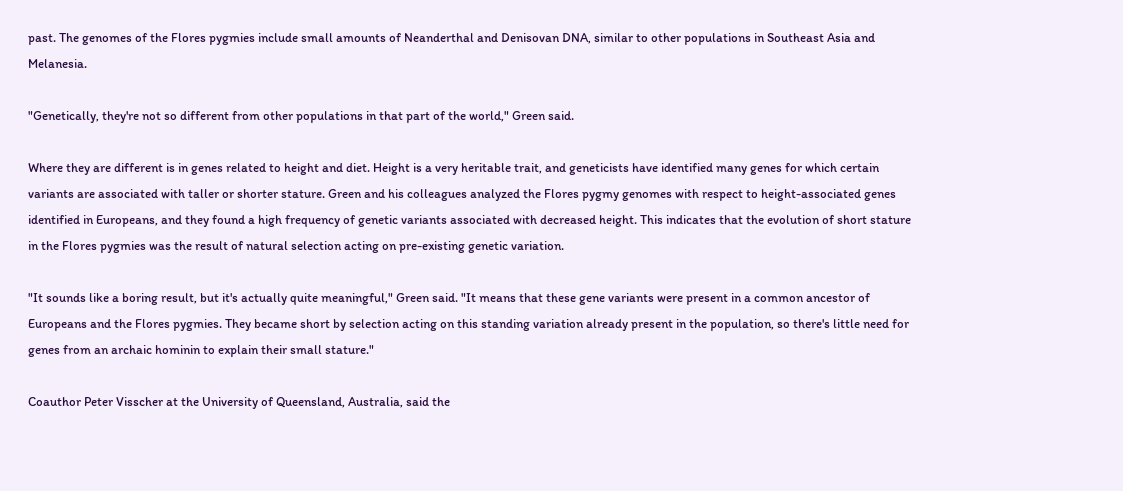past. The genomes of the Flores pygmies include small amounts of Neanderthal and Denisovan DNA, similar to other populations in Southeast Asia and Melanesia.

"Genetically, they're not so different from other populations in that part of the world," Green said.

Where they are different is in genes related to height and diet. Height is a very heritable trait, and geneticists have identified many genes for which certain variants are associated with taller or shorter stature. Green and his colleagues analyzed the Flores pygmy genomes with respect to height-associated genes identified in Europeans, and they found a high frequency of genetic variants associated with decreased height. This indicates that the evolution of short stature in the Flores pygmies was the result of natural selection acting on pre-existing genetic variation.

"It sounds like a boring result, but it's actually quite meaningful," Green said. "It means that these gene variants were present in a common ancestor of Europeans and the Flores pygmies. They became short by selection acting on this standing variation already present in the population, so there's little need for genes from an archaic hominin to explain their small stature."

Coauthor Peter Visscher at the University of Queensland, Australia, said the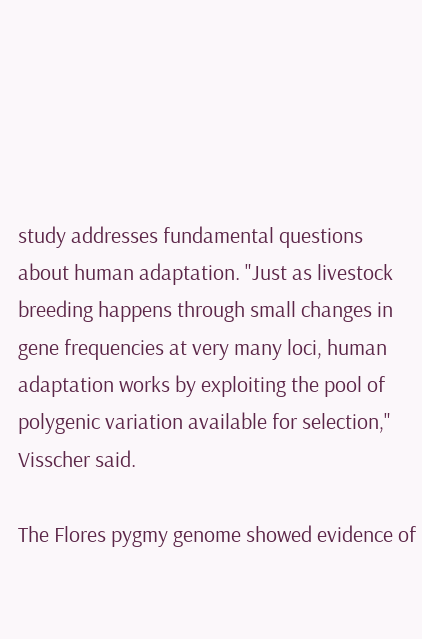study addresses fundamental questions about human adaptation. "Just as livestock breeding happens through small changes in gene frequencies at very many loci, human adaptation works by exploiting the pool of polygenic variation available for selection," Visscher said.

The Flores pygmy genome showed evidence of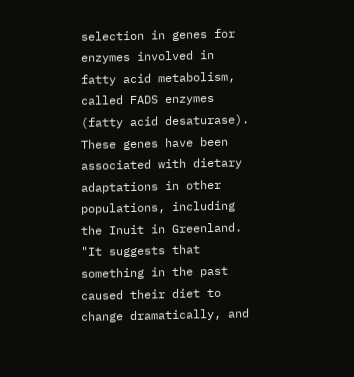selection in genes for enzymes involved in fatty acid metabolism, called FADS enzymes (fatty acid desaturase). These genes have been associated with dietary adaptations in other populations, including the Inuit in Greenland. "It suggests that something in the past caused their diet to change dramatically, and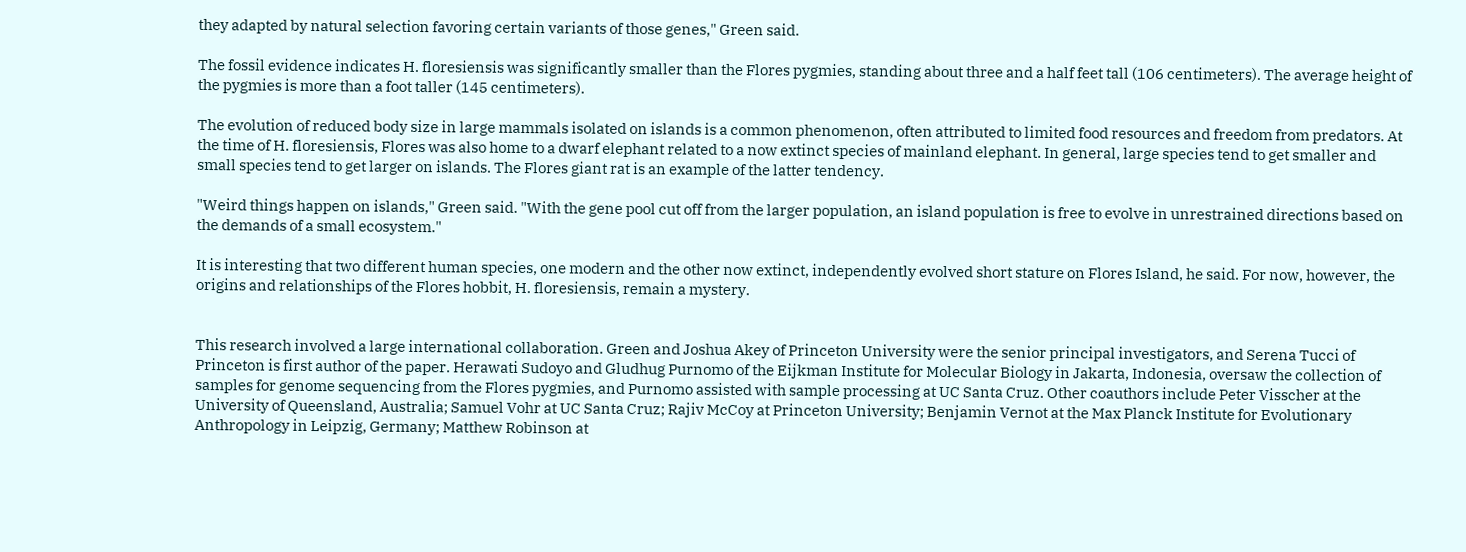they adapted by natural selection favoring certain variants of those genes," Green said.

The fossil evidence indicates H. floresiensis was significantly smaller than the Flores pygmies, standing about three and a half feet tall (106 centimeters). The average height of the pygmies is more than a foot taller (145 centimeters).

The evolution of reduced body size in large mammals isolated on islands is a common phenomenon, often attributed to limited food resources and freedom from predators. At the time of H. floresiensis, Flores was also home to a dwarf elephant related to a now extinct species of mainland elephant. In general, large species tend to get smaller and small species tend to get larger on islands. The Flores giant rat is an example of the latter tendency.

"Weird things happen on islands," Green said. "With the gene pool cut off from the larger population, an island population is free to evolve in unrestrained directions based on the demands of a small ecosystem."

It is interesting that two different human species, one modern and the other now extinct, independently evolved short stature on Flores Island, he said. For now, however, the origins and relationships of the Flores hobbit, H. floresiensis, remain a mystery.


This research involved a large international collaboration. Green and Joshua Akey of Princeton University were the senior principal investigators, and Serena Tucci of Princeton is first author of the paper. Herawati Sudoyo and Gludhug Purnomo of the Eijkman Institute for Molecular Biology in Jakarta, Indonesia, oversaw the collection of samples for genome sequencing from the Flores pygmies, and Purnomo assisted with sample processing at UC Santa Cruz. Other coauthors include Peter Visscher at the University of Queensland, Australia; Samuel Vohr at UC Santa Cruz; Rajiv McCoy at Princeton University; Benjamin Vernot at the Max Planck Institute for Evolutionary Anthropology in Leipzig, Germany; Matthew Robinson at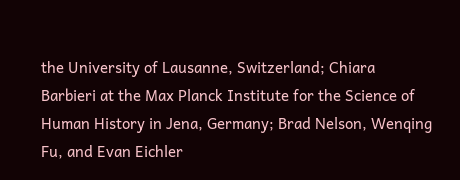the University of Lausanne, Switzerland; Chiara Barbieri at the Max Planck Institute for the Science of Human History in Jena, Germany; Brad Nelson, Wenqing Fu, and Evan Eichler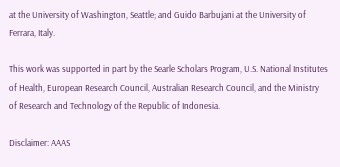at the University of Washington, Seattle; and Guido Barbujani at the University of Ferrara, Italy.

This work was supported in part by the Searle Scholars Program, U.S. National Institutes of Health, European Research Council, Australian Research Council, and the Ministry of Research and Technology of the Republic of Indonesia.

Disclaimer: AAAS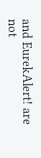and EurekAlert! are not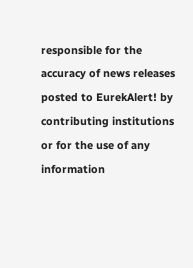responsible for the accuracy of news releases posted to EurekAlert! by contributing institutions or for the use of any information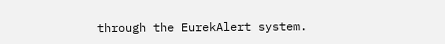through the EurekAlert system.